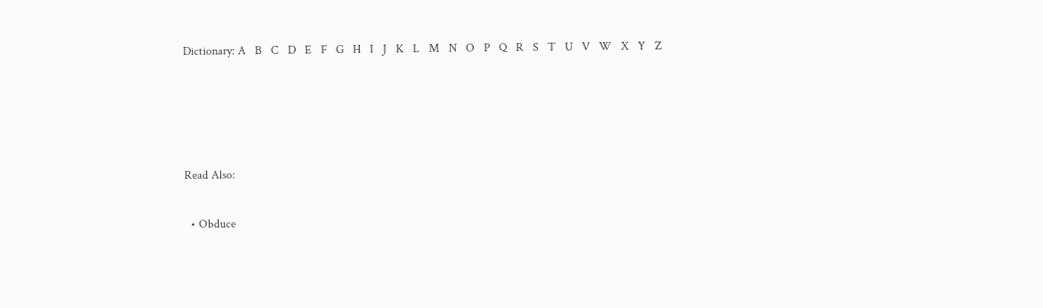Dictionary: A   B   C   D   E   F   G   H   I   J   K   L   M   N   O   P   Q   R   S   T   U   V   W   X   Y   Z




Read Also:

  • Obduce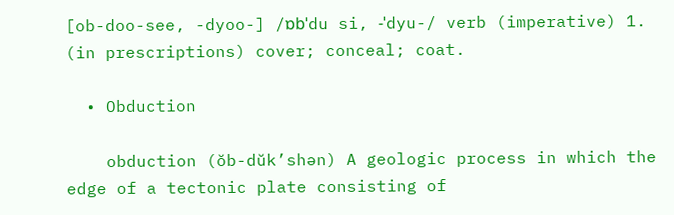[ob-doo-see, -dyoo-] /ɒbˈdu si, -ˈdyu-/ verb (imperative) 1. (in prescriptions) cover; conceal; coat.

  • Obduction

    obduction (ŏb-dŭk’shən) A geologic process in which the edge of a tectonic plate consisting of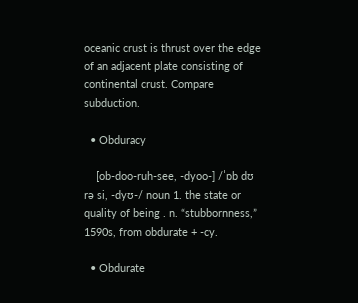oceanic crust is thrust over the edge of an adjacent plate consisting of continental crust. Compare subduction.

  • Obduracy

    [ob-doo-ruh-see, -dyoo-] /ˈɒb dʊ rə si, -dyʊ-/ noun 1. the state or quality of being . n. “stubbornness,” 1590s, from obdurate + -cy.

  • Obdurate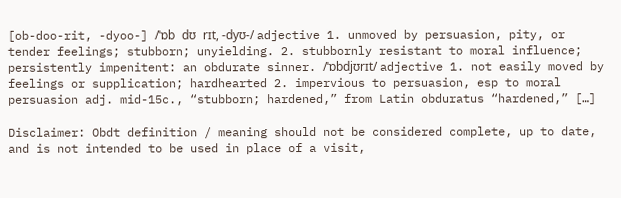[ob-doo-rit, -dyoo-] /ˈɒb dʊ rɪt, -dyʊ-/ adjective 1. unmoved by persuasion, pity, or tender feelings; stubborn; unyielding. 2. stubbornly resistant to moral influence; persistently impenitent: an obdurate sinner. /ˈɒbdjʊrɪt/ adjective 1. not easily moved by feelings or supplication; hardhearted 2. impervious to persuasion, esp to moral persuasion adj. mid-15c., “stubborn; hardened,” from Latin obduratus “hardened,” […]

Disclaimer: Obdt definition / meaning should not be considered complete, up to date, and is not intended to be used in place of a visit,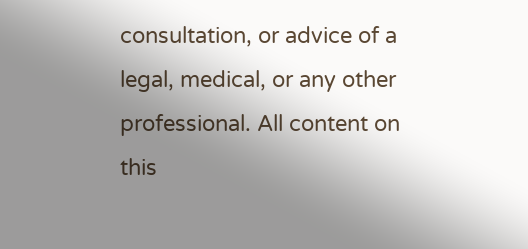consultation, or advice of a legal, medical, or any other professional. All content on this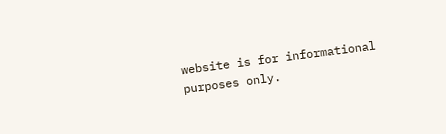website is for informational purposes only.